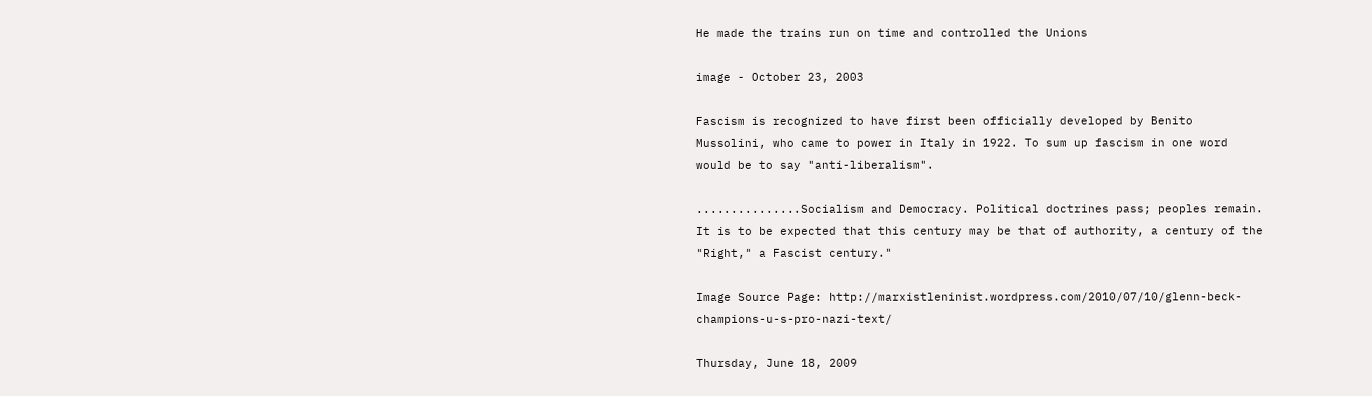He made the trains run on time and controlled the Unions

image - October 23, 2003

Fascism is recognized to have first been officially developed by Benito Mussolini, who came to power in Italy in 1922. To sum up fascism in one word would be to say "anti-liberalism".

...............Socialism and Democracy. Political doctrines pass; peoples remain. It is to be expected that this century may be that of authority, a century of the "Right," a Fascist century."

Image Source Page: http://marxistleninist.wordpress.com/2010/07/10/glenn-beck-champions-u-s-pro-nazi-text/

Thursday, June 18, 2009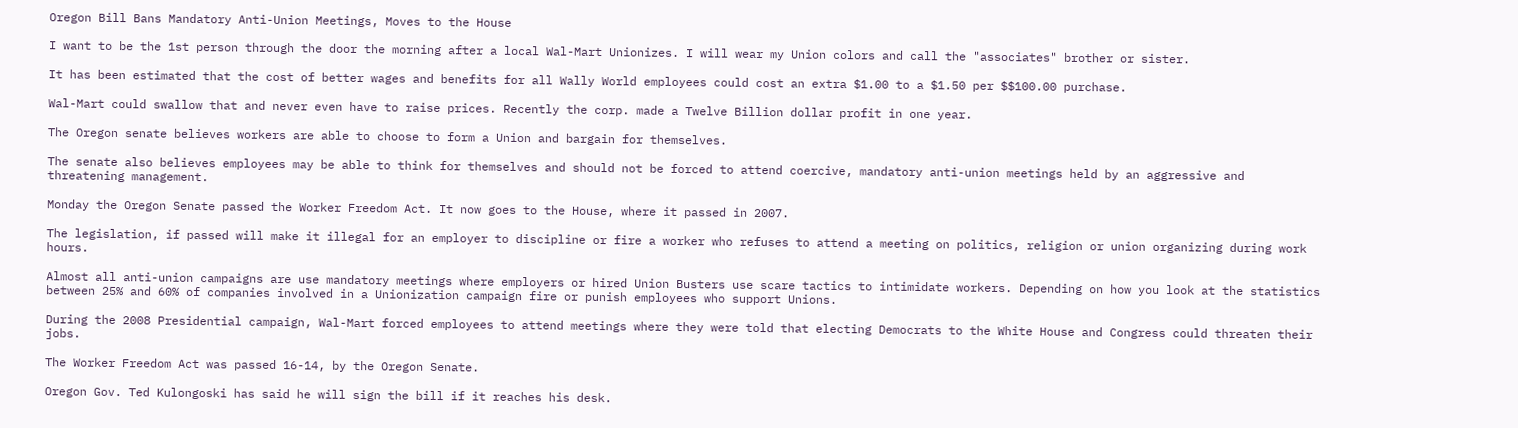Oregon Bill Bans Mandatory Anti-Union Meetings, Moves to the House

I want to be the 1st person through the door the morning after a local Wal-Mart Unionizes. I will wear my Union colors and call the "associates" brother or sister.

It has been estimated that the cost of better wages and benefits for all Wally World employees could cost an extra $1.00 to a $1.50 per $$100.00 purchase.

Wal-Mart could swallow that and never even have to raise prices. Recently the corp. made a Twelve Billion dollar profit in one year.

The Oregon senate believes workers are able to choose to form a Union and bargain for themselves.

The senate also believes employees may be able to think for themselves and should not be forced to attend coercive, mandatory anti-union meetings held by an aggressive and threatening management.

Monday the Oregon Senate passed the Worker Freedom Act. It now goes to the House, where it passed in 2007.

The legislation, if passed will make it illegal for an employer to discipline or fire a worker who refuses to attend a meeting on politics, religion or union organizing during work hours.

Almost all anti-union campaigns are use mandatory meetings where employers or hired Union Busters use scare tactics to intimidate workers. Depending on how you look at the statistics between 25% and 60% of companies involved in a Unionization campaign fire or punish employees who support Unions.

During the 2008 Presidential campaign, Wal-Mart forced employees to attend meetings where they were told that electing Democrats to the White House and Congress could threaten their jobs.

The Worker Freedom Act was passed 16-14, by the Oregon Senate.

Oregon Gov. Ted Kulongoski has said he will sign the bill if it reaches his desk.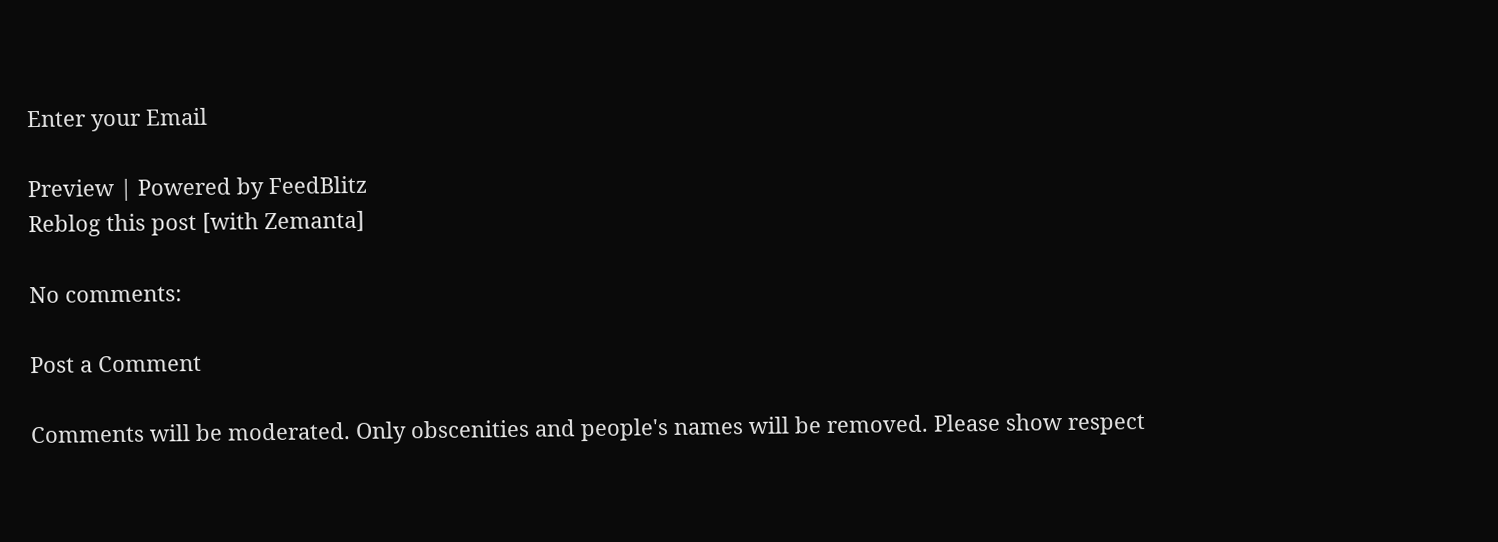Enter your Email

Preview | Powered by FeedBlitz
Reblog this post [with Zemanta]

No comments:

Post a Comment

Comments will be moderated. Only obscenities and people's names will be removed. Please show respect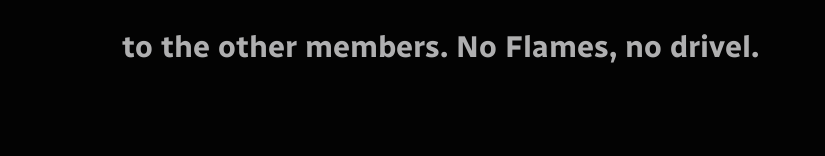to the other members. No Flames, no drivel.